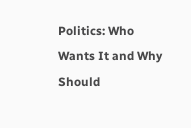Politics: Who Wants It and Why Should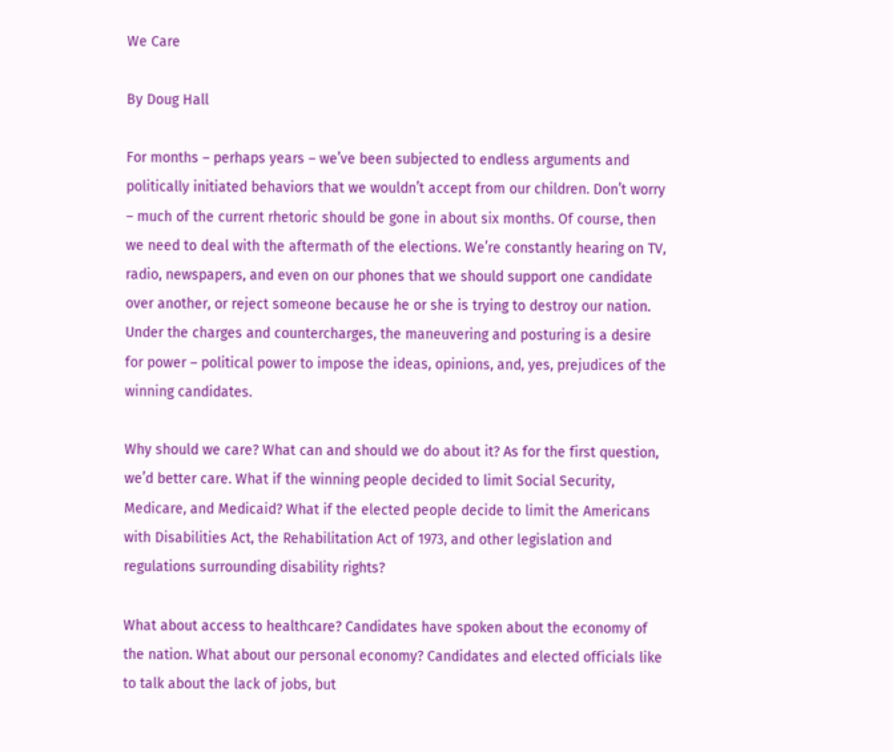We Care

By Doug Hall

For months – perhaps years – we’ve been subjected to endless arguments and politically initiated behaviors that we wouldn’t accept from our children. Don’t worry – much of the current rhetoric should be gone in about six months. Of course, then we need to deal with the aftermath of the elections. We’re constantly hearing on TV, radio, newspapers, and even on our phones that we should support one candidate over another, or reject someone because he or she is trying to destroy our nation. Under the charges and countercharges, the maneuvering and posturing is a desire for power – political power to impose the ideas, opinions, and, yes, prejudices of the winning candidates.

Why should we care? What can and should we do about it? As for the first question, we’d better care. What if the winning people decided to limit Social Security, Medicare, and Medicaid? What if the elected people decide to limit the Americans with Disabilities Act, the Rehabilitation Act of 1973, and other legislation and regulations surrounding disability rights?

What about access to healthcare? Candidates have spoken about the economy of the nation. What about our personal economy? Candidates and elected officials like to talk about the lack of jobs, but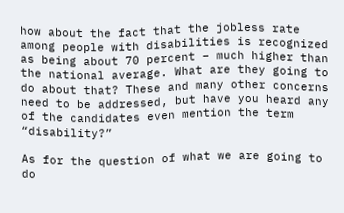how about the fact that the jobless rate among people with disabilities is recognized as being about 70 percent – much higher than the national average. What are they going to do about that? These and many other concerns need to be addressed, but have you heard any of the candidates even mention the term “disability?”

As for the question of what we are going to do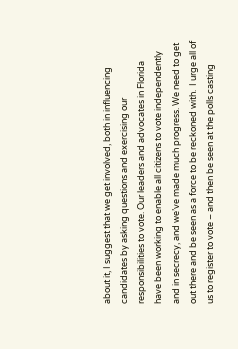about it, I suggest that we get involved, both in influencing candidates by asking questions and exercising our responsibilities to vote. Our leaders and advocates in Florida have been working to enable all citizens to vote independently and in secrecy, and we’ve made much progress. We need to get out there and be seen as a force to be reckoned with.  I urge all of us to register to vote – and then be seen at the polls casting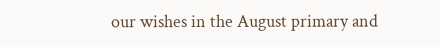our wishes in the August primary and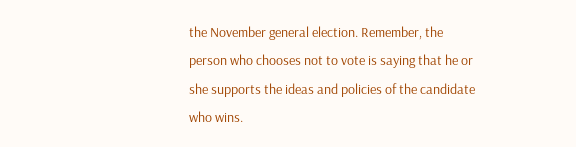the November general election. Remember, the person who chooses not to vote is saying that he or she supports the ideas and policies of the candidate who wins.